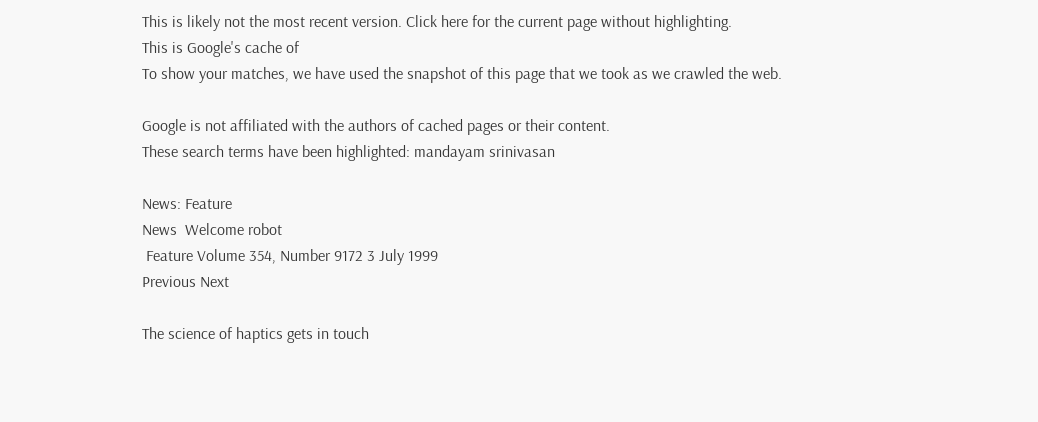This is likely not the most recent version. Click here for the current page without highlighting.
This is Google's cache of
To show your matches, we have used the snapshot of this page that we took as we crawled the web.

Google is not affiliated with the authors of cached pages or their content.
These search terms have been highlighted: mandayam srinivasan

News: Feature
News  Welcome robot
 Feature Volume 354, Number 9172 3 July 1999
Previous Next

The science of haptics gets in touch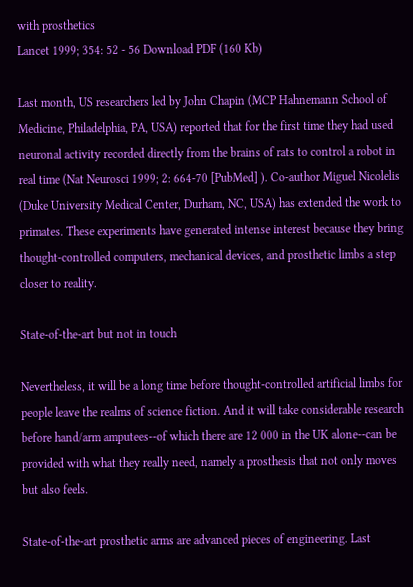with prosthetics
Lancet 1999; 354: 52 - 56 Download PDF (160 Kb)

Last month, US researchers led by John Chapin (MCP Hahnemann School of Medicine, Philadelphia, PA, USA) reported that for the first time they had used neuronal activity recorded directly from the brains of rats to control a robot in real time (Nat Neurosci 1999; 2: 664-70 [PubMed] ). Co-author Miguel Nicolelis (Duke University Medical Center, Durham, NC, USA) has extended the work to primates. These experiments have generated intense interest because they bring thought-controlled computers, mechanical devices, and prosthetic limbs a step closer to reality.

State-of-the-art but not in touch

Nevertheless, it will be a long time before thought-controlled artificial limbs for people leave the realms of science fiction. And it will take considerable research before hand/arm amputees--of which there are 12 000 in the UK alone--can be provided with what they really need, namely a prosthesis that not only moves but also feels.

State-of-the-art prosthetic arms are advanced pieces of engineering. Last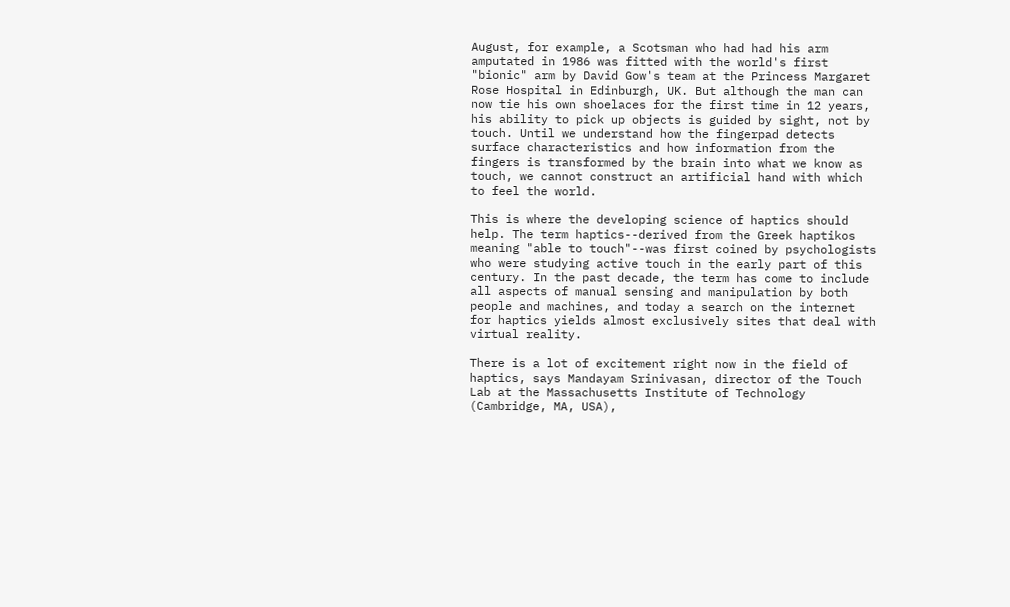August, for example, a Scotsman who had had his arm amputated in 1986 was fitted with the world's first "bionic" arm by David Gow's team at the Princess Margaret Rose Hospital in Edinburgh, UK. But although the man can now tie his own shoelaces for the first time in 12 years, his ability to pick up objects is guided by sight, not by touch. Until we understand how the fingerpad detects surface characteristics and how information from the fingers is transformed by the brain into what we know as touch, we cannot construct an artificial hand with which to feel the world.

This is where the developing science of haptics should help. The term haptics--derived from the Greek haptikos meaning "able to touch"--was first coined by psychologists who were studying active touch in the early part of this century. In the past decade, the term has come to include all aspects of manual sensing and manipulation by both people and machines, and today a search on the internet for haptics yields almost exclusively sites that deal with virtual reality.

There is a lot of excitement right now in the field of haptics, says Mandayam Srinivasan, director of the Touch Lab at the Massachusetts Institute of Technology (Cambridge, MA, USA),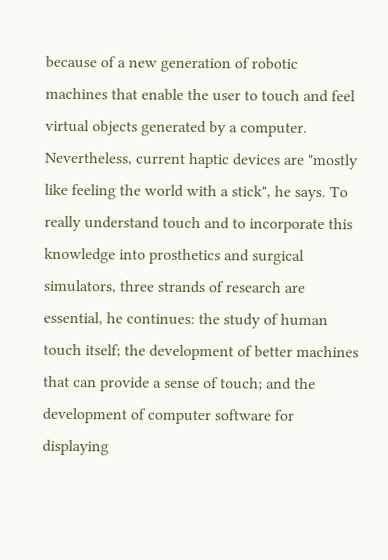because of a new generation of robotic machines that enable the user to touch and feel virtual objects generated by a computer. Nevertheless, current haptic devices are "mostly like feeling the world with a stick", he says. To really understand touch and to incorporate this knowledge into prosthetics and surgical simulators, three strands of research are essential, he continues: the study of human touch itself; the development of better machines that can provide a sense of touch; and the development of computer software for displaying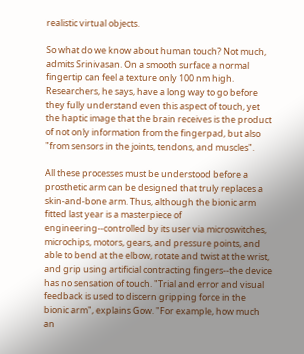realistic virtual objects.

So what do we know about human touch? Not much, admits Srinivasan. On a smooth surface a normal fingertip can feel a texture only 100 nm high. Researchers, he says, have a long way to go before they fully understand even this aspect of touch, yet the haptic image that the brain receives is the product of not only information from the fingerpad, but also "from sensors in the joints, tendons, and muscles".

All these processes must be understood before a prosthetic arm can be designed that truly replaces a skin-and-bone arm. Thus, although the bionic arm fitted last year is a masterpiece of engineering--controlled by its user via microswitches, microchips, motors, gears, and pressure points, and able to bend at the elbow, rotate and twist at the wrist, and grip using artificial contracting fingers--the device has no sensation of touch. "Trial and error and visual feedback is used to discern gripping force in the bionic arm", explains Gow. "For example, how much an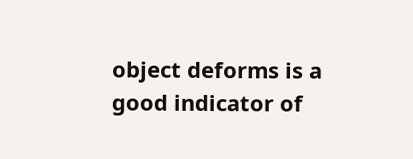object deforms is a good indicator of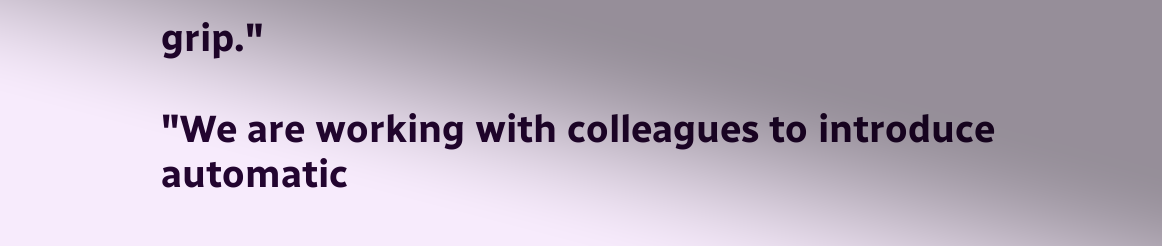grip."

"We are working with colleagues to introduce automatic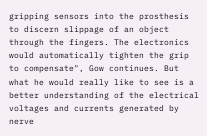gripping sensors into the prosthesis to discern slippage of an object through the fingers. The electronics would automatically tighten the grip to compensate", Gow continues. But what he would really like to see is a better understanding of the electrical voltages and currents generated by nerve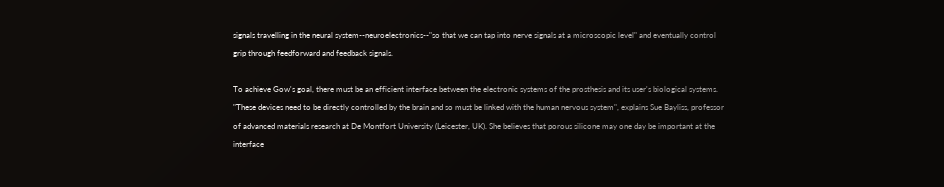signals travelling in the neural system--neuroelectronics--"so that we can tap into nerve signals at a microscopic level" and eventually control grip through feedforward and feedback signals.

To achieve Gow's goal, there must be an efficient interface between the electronic systems of the prosthesis and its user's biological systems. "These devices need to be directly controlled by the brain and so must be linked with the human nervous system", explains Sue Bayliss, professor of advanced materials research at De Montfort University (Leicester, UK). She believes that porous silicone may one day be important at the interface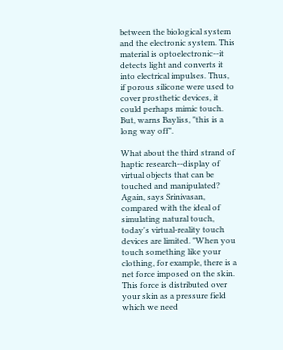between the biological system and the electronic system. This material is optoelectronic--it detects light and converts it into electrical impulses. Thus, if porous silicone were used to cover prosthetic devices, it could perhaps mimic touch. But, warns Bayliss, "this is a long way off".

What about the third strand of haptic research--display of virtual objects that can be touched and manipulated? Again, says Srinivasan, compared with the ideal of simulating natural touch, today's virtual-reality touch devices are limited. "When you touch something like your clothing, for example, there is a net force imposed on the skin. This force is distributed over your skin as a pressure field which we need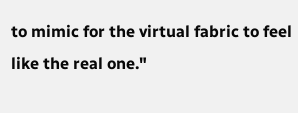to mimic for the virtual fabric to feel like the real one."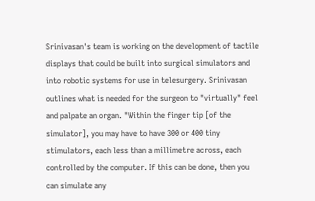Srinivasan's team is working on the development of tactile displays that could be built into surgical simulators and into robotic systems for use in telesurgery. Srinivasan outlines what is needed for the surgeon to "virtually" feel and palpate an organ. "Within the finger tip [of the simulator], you may have to have 300 or 400 tiny stimulators, each less than a millimetre across, each controlled by the computer. If this can be done, then you can simulate any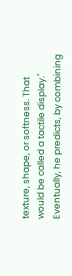texture, shape, or softness. That would be called a tactile display." Eventually, he predicts, by combining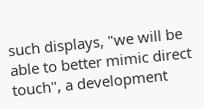such displays, "we will be able to better mimic direct touch", a development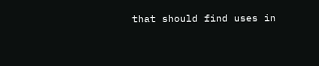that should find uses in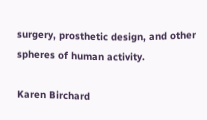surgery, prosthetic design, and other spheres of human activity.

Karen Birchard